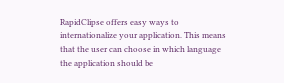RapidClipse offers easy ways to internationalize your application. This means that the user can choose in which language the application should be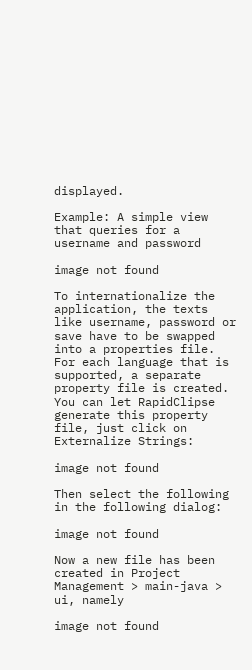displayed.

Example: A simple view that queries for a username and password

image not found

To internationalize the application, the texts like username, password or save have to be swapped into a properties file. For each language that is supported, a separate property file is created.
You can let RapidClipse generate this property file, just click on Externalize Strings:

image not found

Then select the following in the following dialog:

image not found

Now a new file has been created in Project Management > main-java > ui, namely

image not found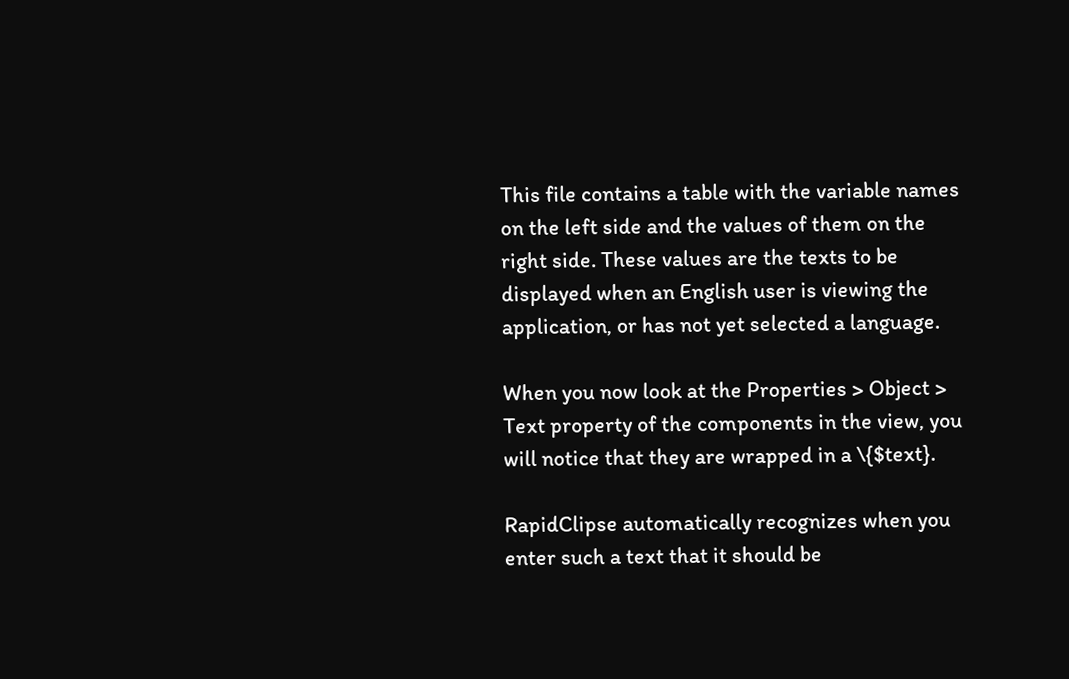This file contains a table with the variable names on the left side and the values of them on the right side. These values are the texts to be displayed when an English user is viewing the application, or has not yet selected a language.

When you now look at the Properties > Object > Text property of the components in the view, you will notice that they are wrapped in a \{$text}.

RapidClipse automatically recognizes when you enter such a text that it should be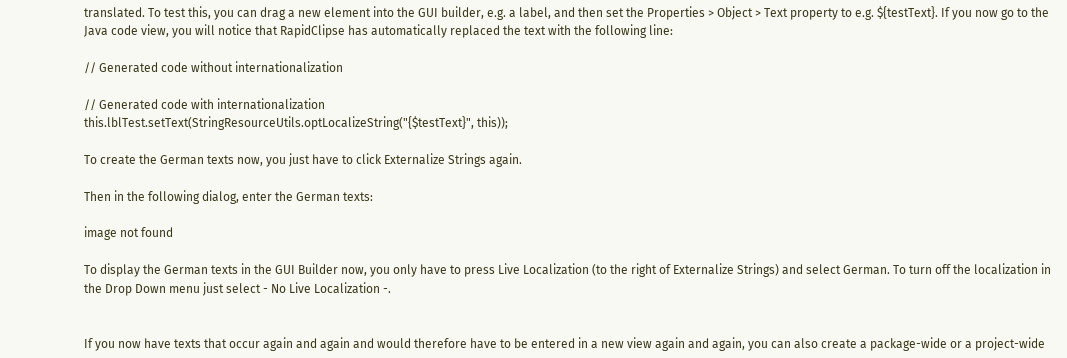translated. To test this, you can drag a new element into the GUI builder, e.g. a label, and then set the Properties > Object > Text property to e.g. ${testText}. If you now go to the Java code view, you will notice that RapidClipse has automatically replaced the text with the following line:

// Generated code without internationalization

// Generated code with internationalization
this.lblTest.setText(StringResourceUtils.optLocalizeString("{$testText}", this));

To create the German texts now, you just have to click Externalize Strings again.

Then in the following dialog, enter the German texts:

image not found

To display the German texts in the GUI Builder now, you only have to press Live Localization (to the right of Externalize Strings) and select German. To turn off the localization in the Drop Down menu just select - No Live Localization -.


If you now have texts that occur again and again and would therefore have to be entered in a new view again and again, you can also create a package-wide or a project-wide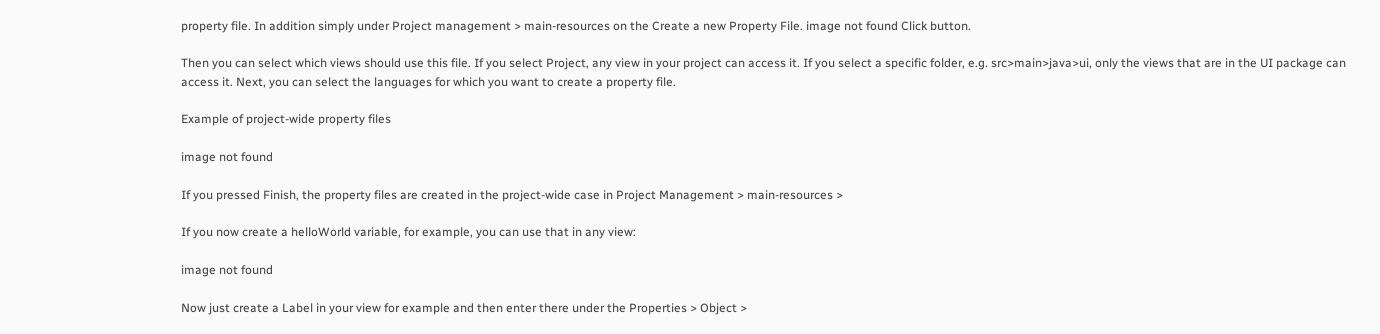property file. In addition simply under Project management > main-resources on the Create a new Property File. image not found Click button.

Then you can select which views should use this file. If you select Project, any view in your project can access it. If you select a specific folder, e.g. src>main>java>ui, only the views that are in the UI package can access it. Next, you can select the languages for which you want to create a property file.

Example of project-wide property files

image not found

If you pressed Finish, the property files are created in the project-wide case in Project Management > main-resources >

If you now create a helloWorld variable, for example, you can use that in any view:

image not found

Now just create a Label in your view for example and then enter there under the Properties > Object >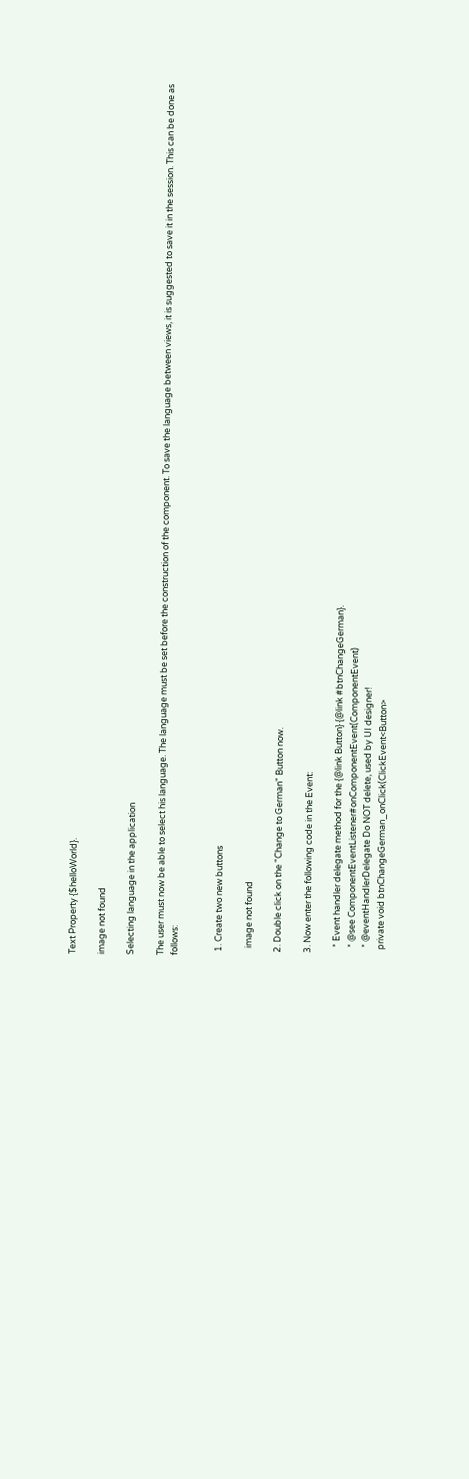Text Property {$helloWorld}.

image not found

Selecting language in the application

The user must now be able to select his language. The language must be set before the construction of the component. To save the language between views, it is suggested to save it in the session. This can be done as follows:


  1. Create two new buttons

    image not found

  2. Double click on the "Change to German" Button now.

  3. Now enter the following code in the Event:

     * Event handler delegate method for the {@link Button} {@link #btnChangeGerman}.
     * @see ComponentEventListener#onComponentEvent(ComponentEvent)
     * @eventHandlerDelegate Do NOT delete, used by UI designer!
    private void btnChangeGerman_onClick(ClickEvent<Button>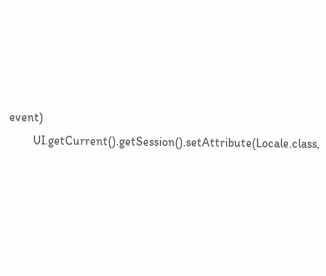event)
        UI.getCurrent().getSession().setAttribute(Locale.class,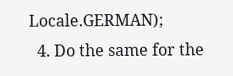Locale.GERMAN);
  4. Do the same for the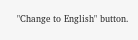"Change to English" button.